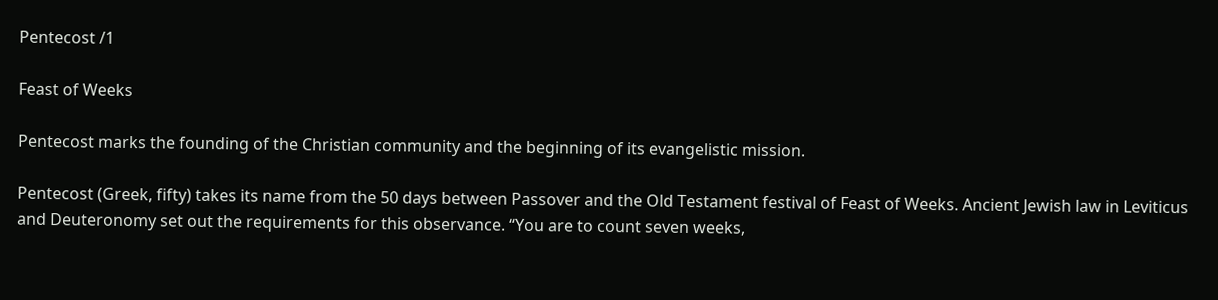Pentecost /1

Feast of Weeks

Pentecost marks the founding of the Christian community and the beginning of its evangelistic mission.

Pentecost (Greek, fifty) takes its name from the 50 days between Passover and the Old Testament festival of Feast of Weeks. Ancient Jewish law in Leviticus and Deuteronomy set out the requirements for this observance. “You are to count seven weeks,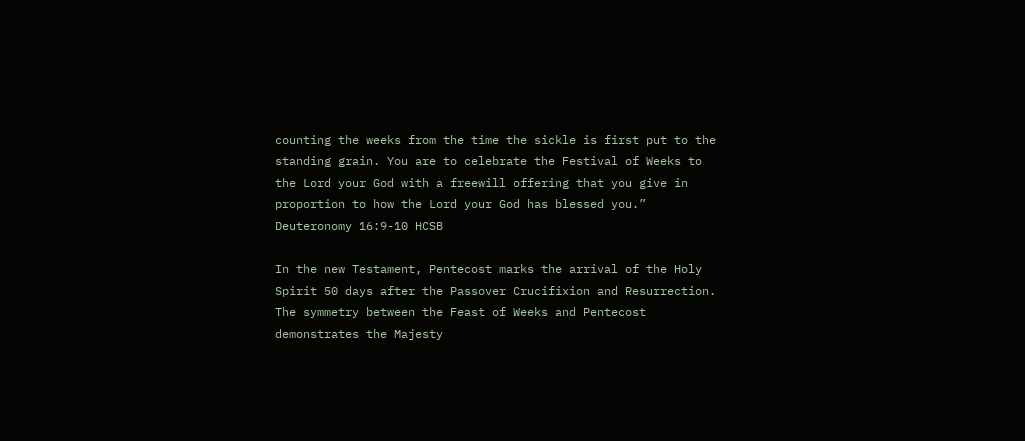counting the weeks from the time the sickle is first put to the standing grain. You are to celebrate the Festival of Weeks to the Lord your God with a freewill offering that you give in proportion to how the Lord your God has blessed you.” Deuteronomy 16:9-10 HCSB

In the new Testament, Pentecost marks the arrival of the Holy Spirit 50 days after the Passover Crucifixion and Resurrection. The symmetry between the Feast of Weeks and Pentecost demonstrates the Majesty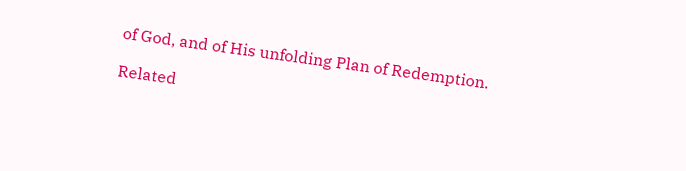of God, and of His unfolding Plan of Redemption.

Related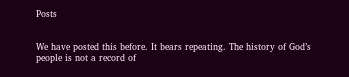Posts


We have posted this before. It bears repeating. The history of God’s people is not a record of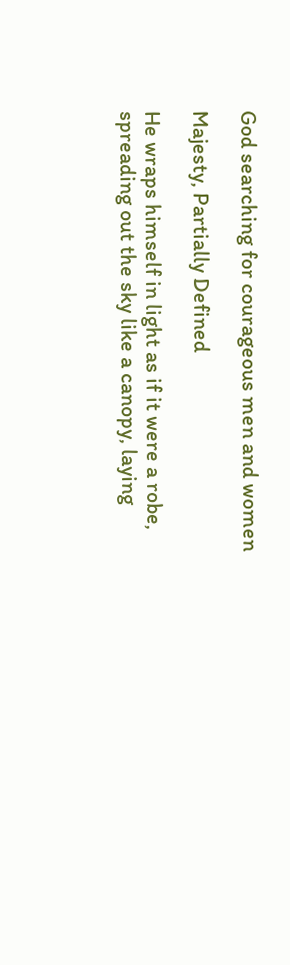God searching for courageous men and women

Majesty, Partially Defined

He wraps himself in light as if it were a robe, spreading out the sky like a canopy, laying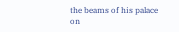the beams of his palace on